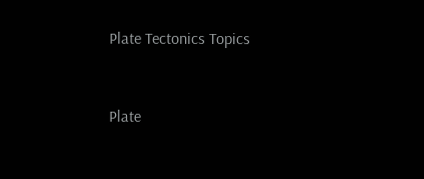Plate Tectonics Topics


Plate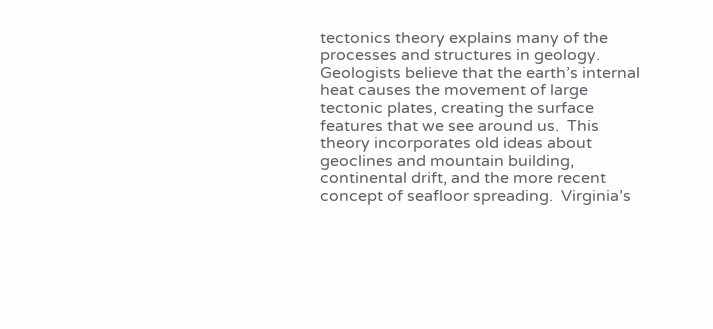tectonics theory explains many of the processes and structures in geology.  Geologists believe that the earth’s internal heat causes the movement of large tectonic plates, creating the surface features that we see around us.  This theory incorporates old ideas about geoclines and mountain building, continental drift, and the more recent concept of seafloor spreading.  Virginia’s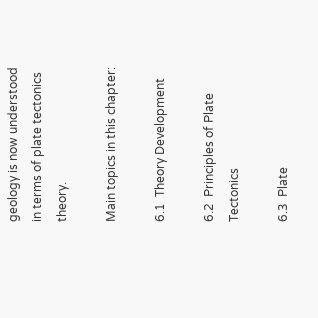geology is now understood in terms of plate tectonics theory.

Main topics in this chapter:

6.1  Theory Development

6.2  Principles of Plate Tectonics

6.3  Plate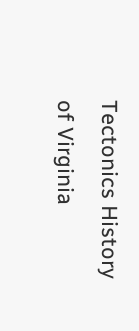Tectonics History of Virginia